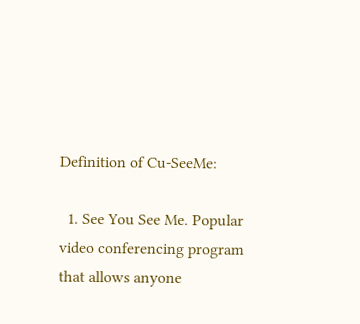Definition of Cu-SeeMe:

  1. See You See Me. Popular video conferencing program that allows anyone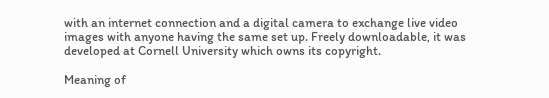with an internet connection and a digital camera to exchange live video images with anyone having the same set up. Freely downloadable, it was developed at Cornell University which owns its copyright.

Meaning of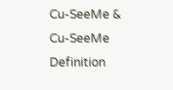Cu-SeeMe & Cu-SeeMe Definition